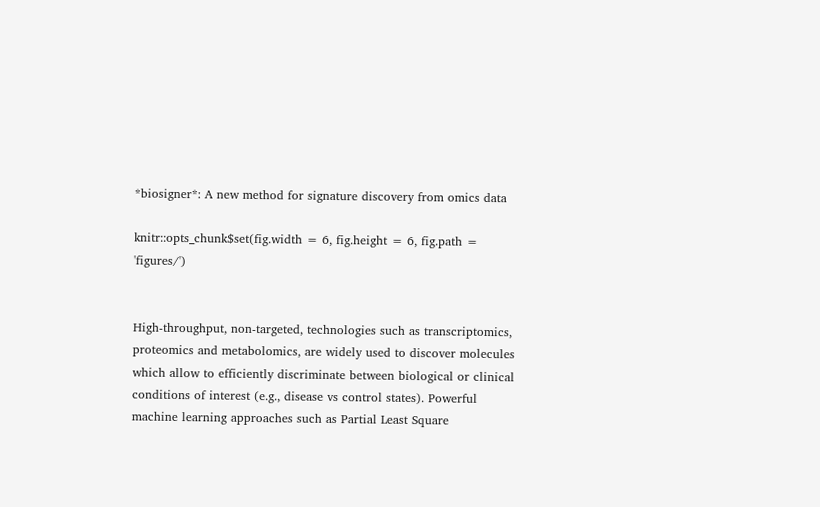*biosigner*: A new method for signature discovery from omics data

knitr::opts_chunk$set(fig.width = 6, fig.height = 6, fig.path = 'figures/')


High-throughput, non-targeted, technologies such as transcriptomics, proteomics and metabolomics, are widely used to discover molecules which allow to efficiently discriminate between biological or clinical conditions of interest (e.g., disease vs control states). Powerful machine learning approaches such as Partial Least Square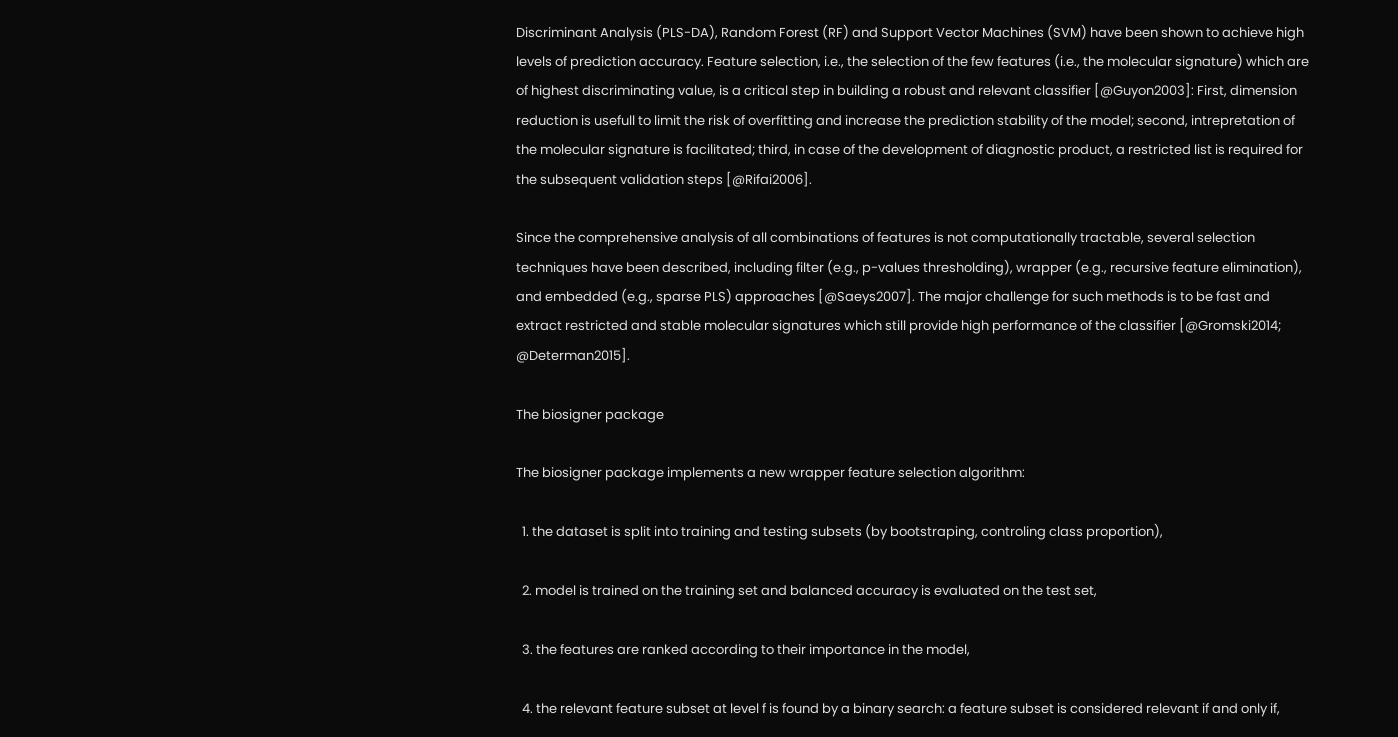Discriminant Analysis (PLS-DA), Random Forest (RF) and Support Vector Machines (SVM) have been shown to achieve high levels of prediction accuracy. Feature selection, i.e., the selection of the few features (i.e., the molecular signature) which are of highest discriminating value, is a critical step in building a robust and relevant classifier [@Guyon2003]: First, dimension reduction is usefull to limit the risk of overfitting and increase the prediction stability of the model; second, intrepretation of the molecular signature is facilitated; third, in case of the development of diagnostic product, a restricted list is required for the subsequent validation steps [@Rifai2006].

Since the comprehensive analysis of all combinations of features is not computationally tractable, several selection techniques have been described, including filter (e.g., p-values thresholding), wrapper (e.g., recursive feature elimination), and embedded (e.g., sparse PLS) approaches [@Saeys2007]. The major challenge for such methods is to be fast and extract restricted and stable molecular signatures which still provide high performance of the classifier [@Gromski2014; @Determan2015].

The biosigner package

The biosigner package implements a new wrapper feature selection algorithm:

  1. the dataset is split into training and testing subsets (by bootstraping, controling class proportion),

  2. model is trained on the training set and balanced accuracy is evaluated on the test set,

  3. the features are ranked according to their importance in the model,

  4. the relevant feature subset at level f is found by a binary search: a feature subset is considered relevant if and only if,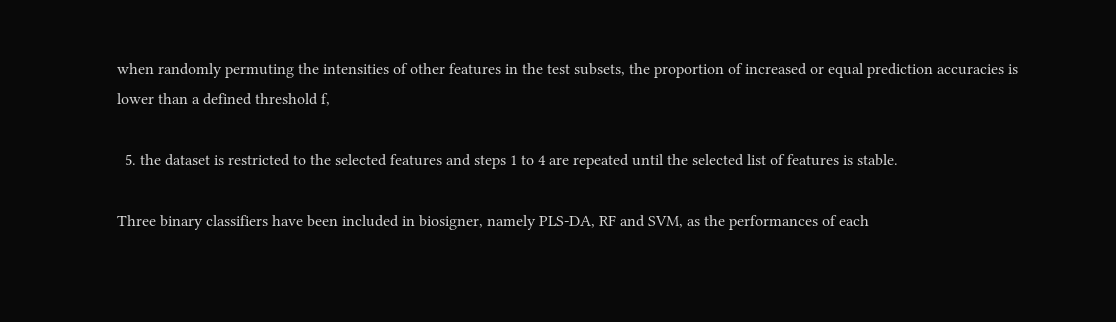when randomly permuting the intensities of other features in the test subsets, the proportion of increased or equal prediction accuracies is lower than a defined threshold f,

  5. the dataset is restricted to the selected features and steps 1 to 4 are repeated until the selected list of features is stable.

Three binary classifiers have been included in biosigner, namely PLS-DA, RF and SVM, as the performances of each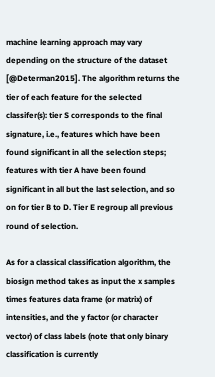machine learning approach may vary depending on the structure of the dataset [@Determan2015]. The algorithm returns the tier of each feature for the selected classifer(s): tier S corresponds to the final signature, i.e., features which have been found significant in all the selection steps; features with tier A have been found significant in all but the last selection, and so on for tier B to D. Tier E regroup all previous round of selection.

As for a classical classification algorithm, the biosign method takes as input the x samples times features data frame (or matrix) of intensities, and the y factor (or character vector) of class labels (note that only binary classification is currently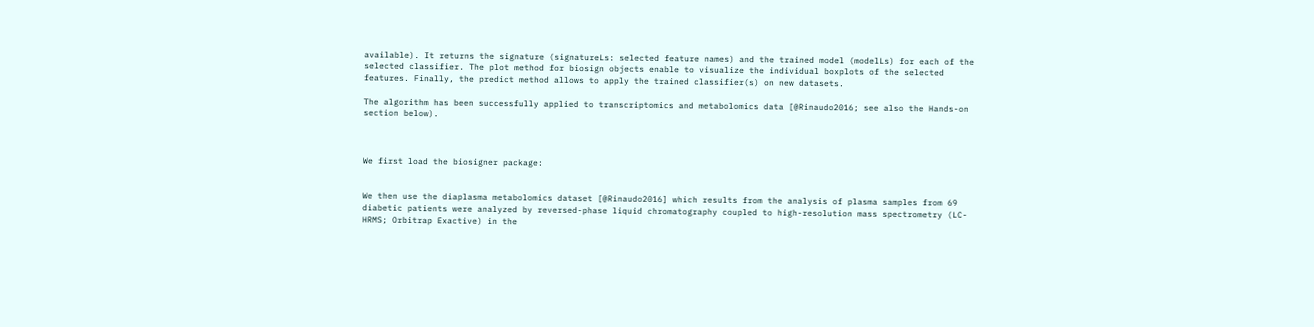available). It returns the signature (signatureLs: selected feature names) and the trained model (modelLs) for each of the selected classifier. The plot method for biosign objects enable to visualize the individual boxplots of the selected features. Finally, the predict method allows to apply the trained classifier(s) on new datasets.

The algorithm has been successfully applied to transcriptomics and metabolomics data [@Rinaudo2016; see also the Hands-on section below).



We first load the biosigner package:


We then use the diaplasma metabolomics dataset [@Rinaudo2016] which results from the analysis of plasma samples from 69 diabetic patients were analyzed by reversed-phase liquid chromatography coupled to high-resolution mass spectrometry (LC-HRMS; Orbitrap Exactive) in the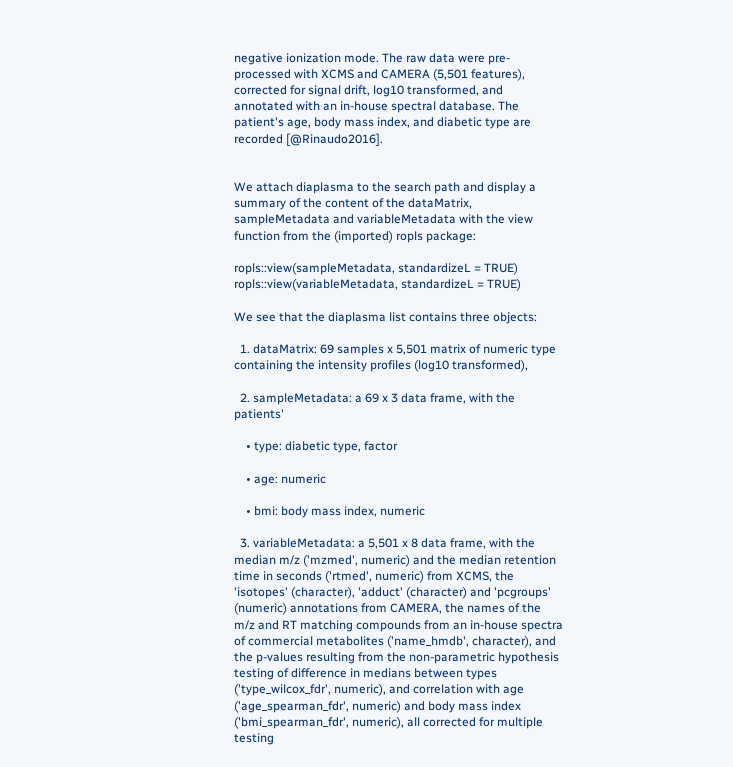negative ionization mode. The raw data were pre-processed with XCMS and CAMERA (5,501 features), corrected for signal drift, log10 transformed, and annotated with an in-house spectral database. The patient's age, body mass index, and diabetic type are recorded [@Rinaudo2016].


We attach diaplasma to the search path and display a summary of the content of the dataMatrix, sampleMetadata and variableMetadata with the view function from the (imported) ropls package:

ropls::view(sampleMetadata, standardizeL = TRUE)
ropls::view(variableMetadata, standardizeL = TRUE)

We see that the diaplasma list contains three objects:

  1. dataMatrix: 69 samples x 5,501 matrix of numeric type containing the intensity profiles (log10 transformed),

  2. sampleMetadata: a 69 x 3 data frame, with the patients'

    • type: diabetic type, factor

    • age: numeric

    • bmi: body mass index, numeric

  3. variableMetadata: a 5,501 x 8 data frame, with the median m/z ('mzmed', numeric) and the median retention time in seconds ('rtmed', numeric) from XCMS, the 'isotopes' (character), 'adduct' (character) and 'pcgroups' (numeric) annotations from CAMERA, the names of the m/z and RT matching compounds from an in-house spectra of commercial metabolites ('name_hmdb', character), and the p-values resulting from the non-parametric hypothesis testing of difference in medians between types ('type_wilcox_fdr', numeric), and correlation with age ('age_spearman_fdr', numeric) and body mass index ('bmi_spearman_fdr', numeric), all corrected for multiple testing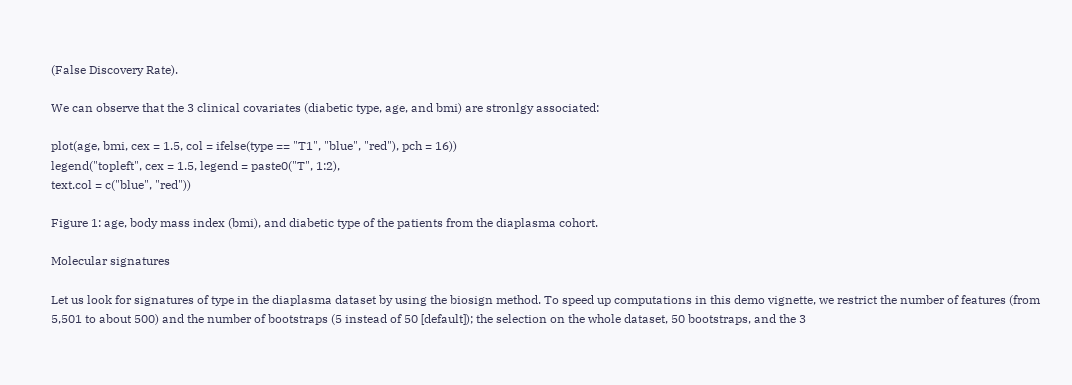(False Discovery Rate).

We can observe that the 3 clinical covariates (diabetic type, age, and bmi) are stronlgy associated:

plot(age, bmi, cex = 1.5, col = ifelse(type == "T1", "blue", "red"), pch = 16))
legend("topleft", cex = 1.5, legend = paste0("T", 1:2),
text.col = c("blue", "red"))

Figure 1: age, body mass index (bmi), and diabetic type of the patients from the diaplasma cohort.

Molecular signatures

Let us look for signatures of type in the diaplasma dataset by using the biosign method. To speed up computations in this demo vignette, we restrict the number of features (from 5,501 to about 500) and the number of bootstraps (5 instead of 50 [default]); the selection on the whole dataset, 50 bootstraps, and the 3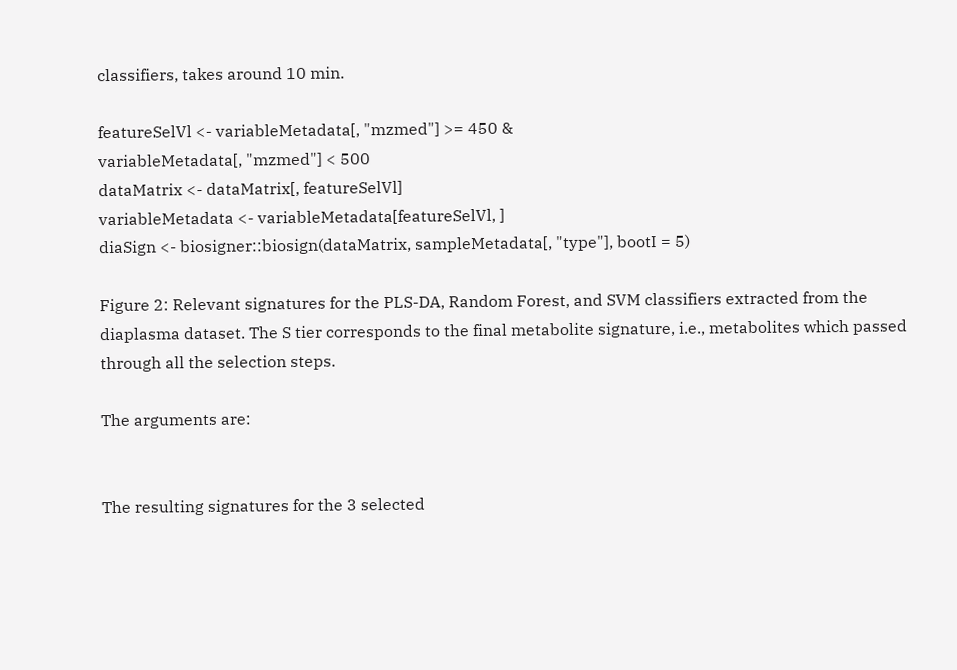classifiers, takes around 10 min.

featureSelVl <- variableMetadata[, "mzmed"] >= 450 &
variableMetadata[, "mzmed"] < 500
dataMatrix <- dataMatrix[, featureSelVl]
variableMetadata <- variableMetadata[featureSelVl, ]
diaSign <- biosigner::biosign(dataMatrix, sampleMetadata[, "type"], bootI = 5)

Figure 2: Relevant signatures for the PLS-DA, Random Forest, and SVM classifiers extracted from the diaplasma dataset. The S tier corresponds to the final metabolite signature, i.e., metabolites which passed through all the selection steps.

The arguments are:


The resulting signatures for the 3 selected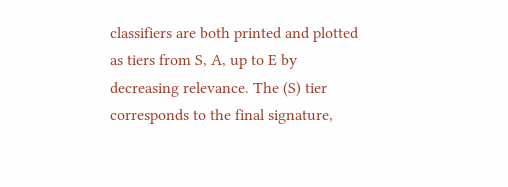classifiers are both printed and plotted as tiers from S, A, up to E by decreasing relevance. The (S) tier corresponds to the final signature,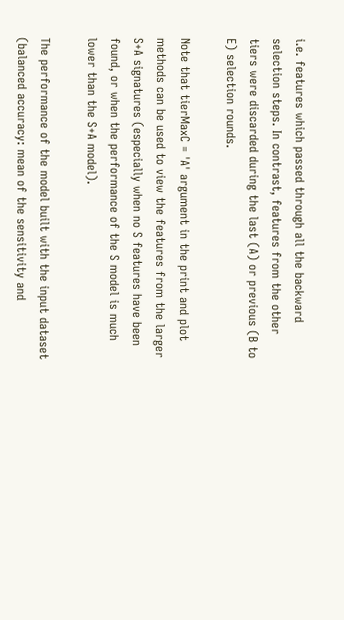i.e. features which passed through all the backward selection steps. In contrast, features from the other tiers were discarded during the last (A) or previous (B to E) selection rounds.

Note that tierMaxC = 'A' argument in the print and plot methods can be used to view the features from the larger S+A signatures (especially when no S features have been found, or when the performance of the S model is much lower than the S+A model).

The performance of the model built with the input dataset (balanced accuracy: mean of the sensitivity and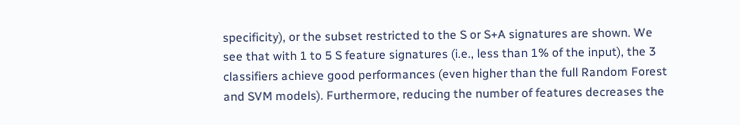specificity), or the subset restricted to the S or S+A signatures are shown. We see that with 1 to 5 S feature signatures (i.e., less than 1% of the input), the 3 classifiers achieve good performances (even higher than the full Random Forest and SVM models). Furthermore, reducing the number of features decreases the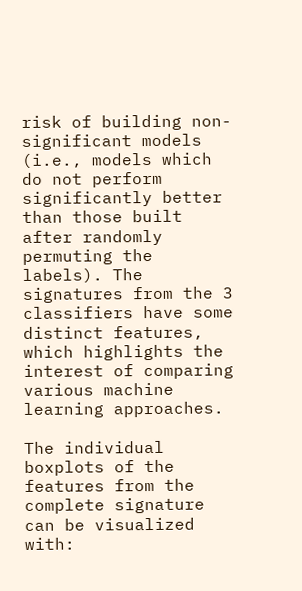risk of building non-significant models (i.e., models which do not perform significantly better than those built after randomly permuting the labels). The signatures from the 3 classifiers have some distinct features, which highlights the interest of comparing various machine learning approaches.

The individual boxplots of the features from the complete signature can be visualized with: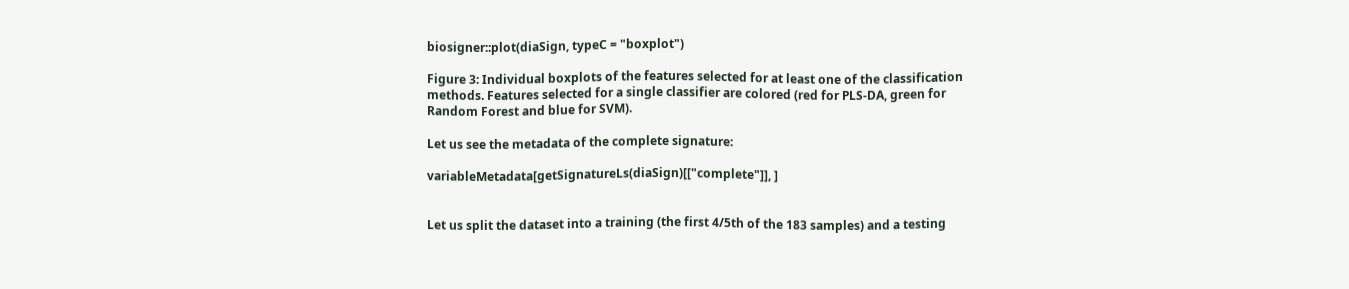biosigner::plot(diaSign, typeC = "boxplot")

Figure 3: Individual boxplots of the features selected for at least one of the classification methods. Features selected for a single classifier are colored (red for PLS-DA, green for Random Forest and blue for SVM).

Let us see the metadata of the complete signature:

variableMetadata[getSignatureLs(diaSign)[["complete"]], ]


Let us split the dataset into a training (the first 4/5th of the 183 samples) and a testing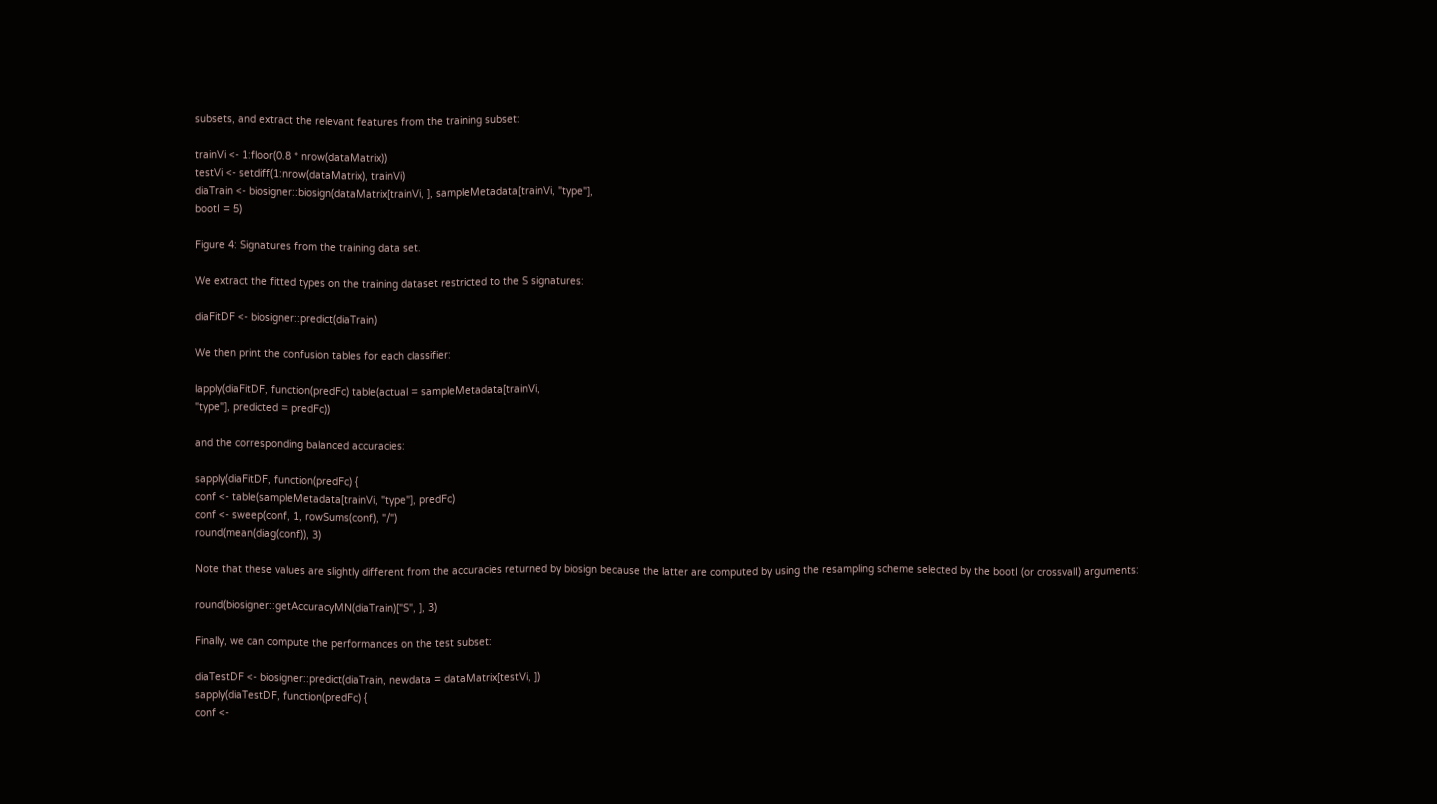subsets, and extract the relevant features from the training subset:

trainVi <- 1:floor(0.8 * nrow(dataMatrix))
testVi <- setdiff(1:nrow(dataMatrix), trainVi)
diaTrain <- biosigner::biosign(dataMatrix[trainVi, ], sampleMetadata[trainVi, "type"],
bootI = 5)

Figure 4: Signatures from the training data set.

We extract the fitted types on the training dataset restricted to the S signatures:

diaFitDF <- biosigner::predict(diaTrain)

We then print the confusion tables for each classifier:

lapply(diaFitDF, function(predFc) table(actual = sampleMetadata[trainVi,
"type"], predicted = predFc))

and the corresponding balanced accuracies:

sapply(diaFitDF, function(predFc) {
conf <- table(sampleMetadata[trainVi, "type"], predFc)
conf <- sweep(conf, 1, rowSums(conf), "/")
round(mean(diag(conf)), 3)

Note that these values are slightly different from the accuracies returned by biosign because the latter are computed by using the resampling scheme selected by the bootI (or crossvalI) arguments:

round(biosigner::getAccuracyMN(diaTrain)["S", ], 3)

Finally, we can compute the performances on the test subset:

diaTestDF <- biosigner::predict(diaTrain, newdata = dataMatrix[testVi, ])
sapply(diaTestDF, function(predFc) {
conf <-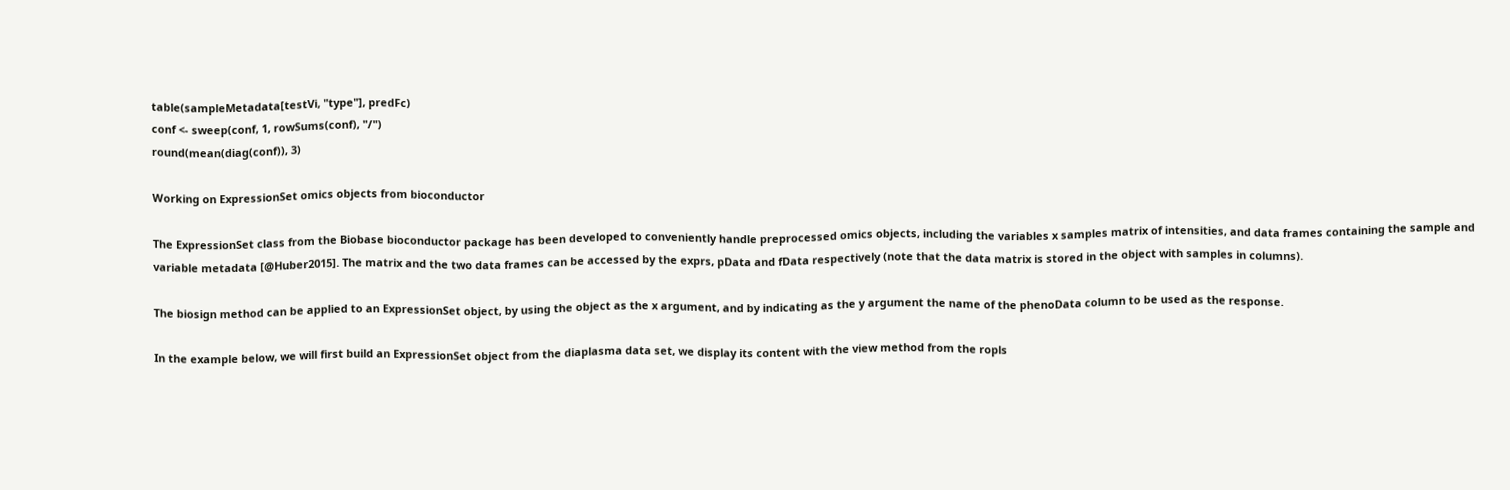table(sampleMetadata[testVi, "type"], predFc)
conf <- sweep(conf, 1, rowSums(conf), "/")
round(mean(diag(conf)), 3)

Working on ExpressionSet omics objects from bioconductor

The ExpressionSet class from the Biobase bioconductor package has been developed to conveniently handle preprocessed omics objects, including the variables x samples matrix of intensities, and data frames containing the sample and variable metadata [@Huber2015]. The matrix and the two data frames can be accessed by the exprs, pData and fData respectively (note that the data matrix is stored in the object with samples in columns).

The biosign method can be applied to an ExpressionSet object, by using the object as the x argument, and by indicating as the y argument the name of the phenoData column to be used as the response.

In the example below, we will first build an ExpressionSet object from the diaplasma data set, we display its content with the view method from the ropls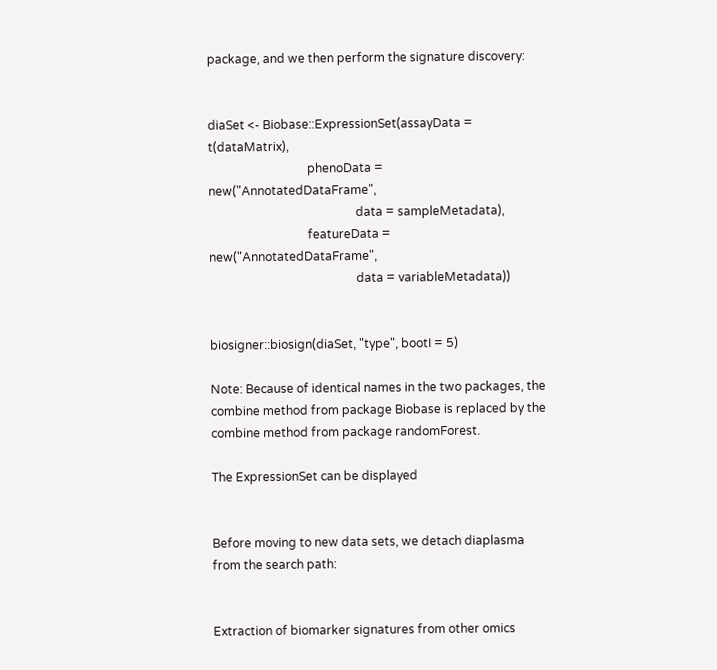package, and we then perform the signature discovery:


diaSet <- Biobase::ExpressionSet(assayData = t(dataMatrix),
                                 phenoData = new("AnnotatedDataFrame",
                                                 data = sampleMetadata),
                                 featureData = new("AnnotatedDataFrame",
                                                 data = variableMetadata))


biosigner::biosign(diaSet, "type", bootI = 5)

Note: Because of identical names in the two packages, the combine method from package Biobase is replaced by the combine method from package randomForest.

The ExpressionSet can be displayed


Before moving to new data sets, we detach diaplasma from the search path:


Extraction of biomarker signatures from other omics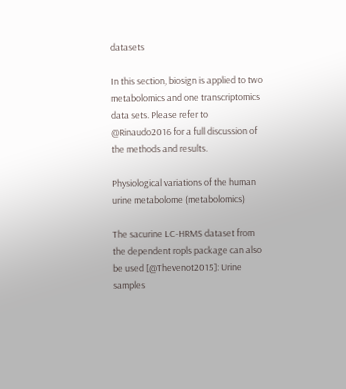datasets

In this section, biosign is applied to two metabolomics and one transcriptomics data sets. Please refer to @Rinaudo2016 for a full discussion of the methods and results.

Physiological variations of the human urine metabolome (metabolomics)

The sacurine LC-HRMS dataset from the dependent ropls package can also be used [@Thevenot2015]: Urine samples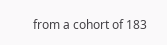from a cohort of 183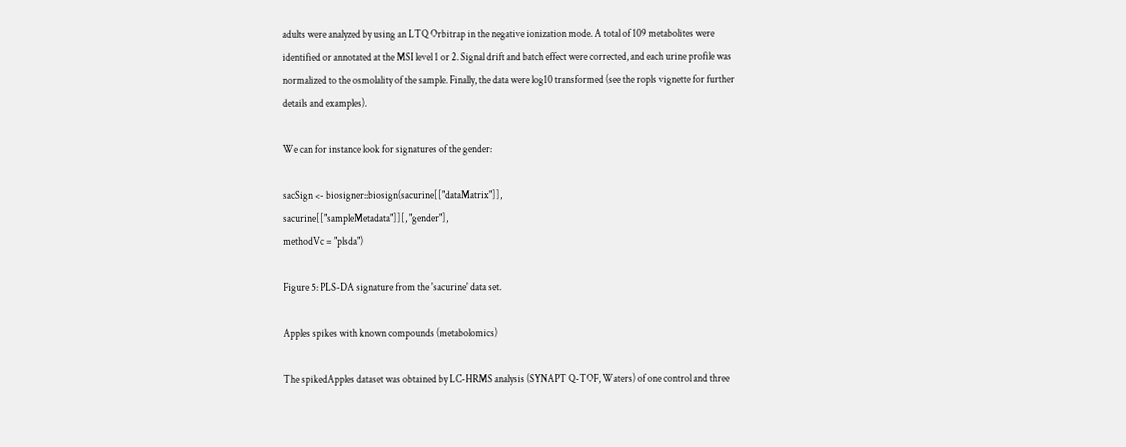adults were analyzed by using an LTQ Orbitrap in the negative ionization mode. A total of 109 metabolites were identified or annotated at the MSI level 1 or 2. Signal drift and batch effect were corrected, and each urine profile was normalized to the osmolality of the sample. Finally, the data were log10 transformed (see the ropls vignette for further details and examples).

We can for instance look for signatures of the gender:

sacSign <- biosigner::biosign(sacurine[["dataMatrix"]],
sacurine[["sampleMetadata"]][, "gender"],
methodVc = "plsda")

Figure 5: PLS-DA signature from the 'sacurine' data set.

Apples spikes with known compounds (metabolomics)

The spikedApples dataset was obtained by LC-HRMS analysis (SYNAPT Q-TOF, Waters) of one control and three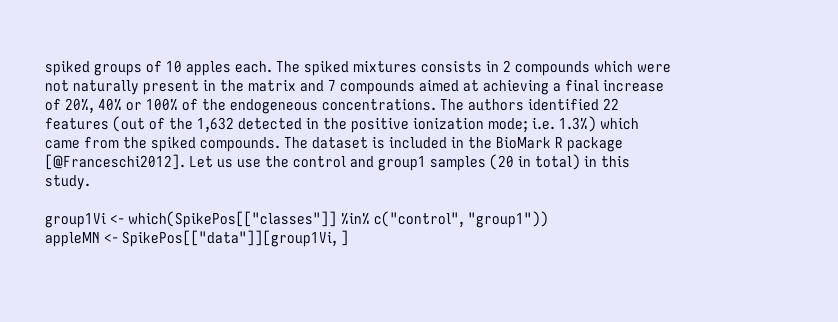spiked groups of 10 apples each. The spiked mixtures consists in 2 compounds which were not naturally present in the matrix and 7 compounds aimed at achieving a final increase of 20%, 40% or 100% of the endogeneous concentrations. The authors identified 22 features (out of the 1,632 detected in the positive ionization mode; i.e. 1.3%) which came from the spiked compounds. The dataset is included in the BioMark R package [@Franceschi2012]. Let us use the control and group1 samples (20 in total) in this study.

group1Vi <- which(SpikePos[["classes"]] %in% c("control", "group1"))
appleMN <- SpikePos[["data"]][group1Vi, ]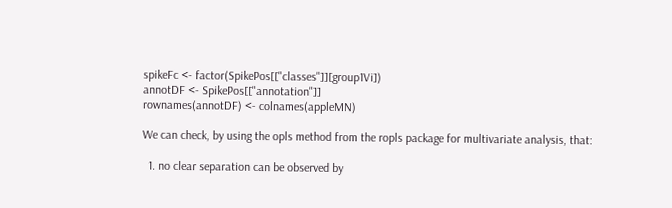spikeFc <- factor(SpikePos[["classes"]][group1Vi])
annotDF <- SpikePos[["annotation"]]
rownames(annotDF) <- colnames(appleMN)

We can check, by using the opls method from the ropls package for multivariate analysis, that:

  1. no clear separation can be observed by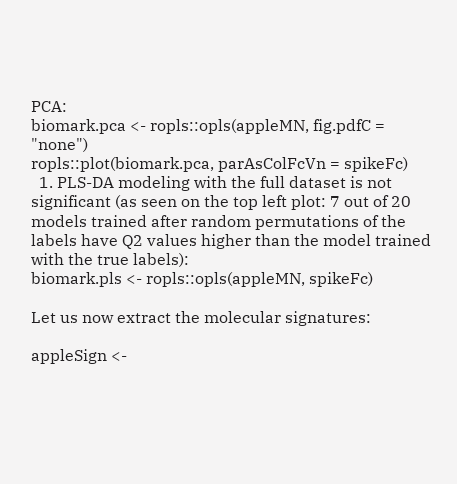PCA:
biomark.pca <- ropls::opls(appleMN, fig.pdfC = "none")
ropls::plot(biomark.pca, parAsColFcVn = spikeFc)
  1. PLS-DA modeling with the full dataset is not significant (as seen on the top left plot: 7 out of 20 models trained after random permutations of the labels have Q2 values higher than the model trained with the true labels):
biomark.pls <- ropls::opls(appleMN, spikeFc)

Let us now extract the molecular signatures:

appleSign <-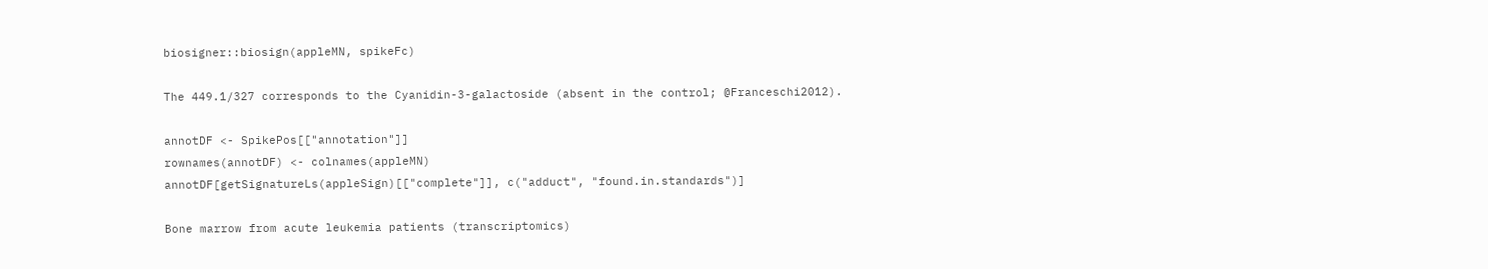biosigner::biosign(appleMN, spikeFc)

The 449.1/327 corresponds to the Cyanidin-3-galactoside (absent in the control; @Franceschi2012).

annotDF <- SpikePos[["annotation"]]
rownames(annotDF) <- colnames(appleMN)
annotDF[getSignatureLs(appleSign)[["complete"]], c("adduct", "found.in.standards")]

Bone marrow from acute leukemia patients (transcriptomics)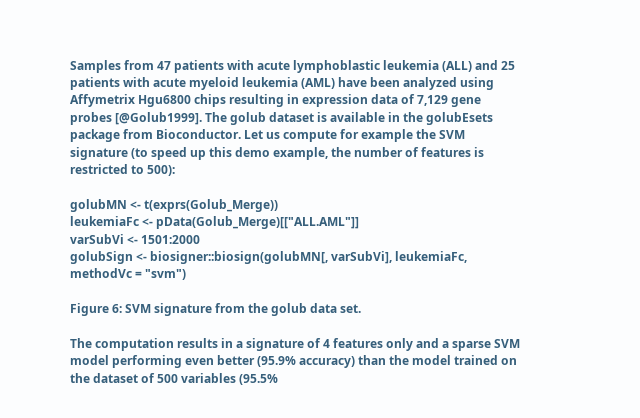Samples from 47 patients with acute lymphoblastic leukemia (ALL) and 25 patients with acute myeloid leukemia (AML) have been analyzed using Affymetrix Hgu6800 chips resulting in expression data of 7,129 gene probes [@Golub1999]. The golub dataset is available in the golubEsets package from Bioconductor. Let us compute for example the SVM signature (to speed up this demo example, the number of features is restricted to 500):

golubMN <- t(exprs(Golub_Merge))
leukemiaFc <- pData(Golub_Merge)[["ALL.AML"]]
varSubVi <- 1501:2000
golubSign <- biosigner::biosign(golubMN[, varSubVi], leukemiaFc, methodVc = "svm")

Figure 6: SVM signature from the golub data set.

The computation results in a signature of 4 features only and a sparse SVM model performing even better (95.9% accuracy) than the model trained on the dataset of 500 variables (95.5%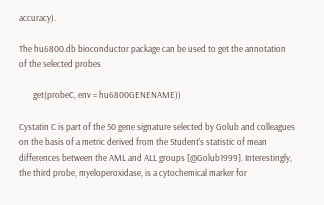accuracy).

The hu6800.db bioconductor package can be used to get the annotation of the selected probes

       get(probeC, env = hu6800GENENAME))

Cystatin C is part of the 50 gene signature selected by Golub and colleagues on the basis of a metric derived from the Student's statistic of mean differences between the AML and ALL groups [@Golub1999]. Interestingly, the third probe, myeloperoxidase, is a cytochemical marker for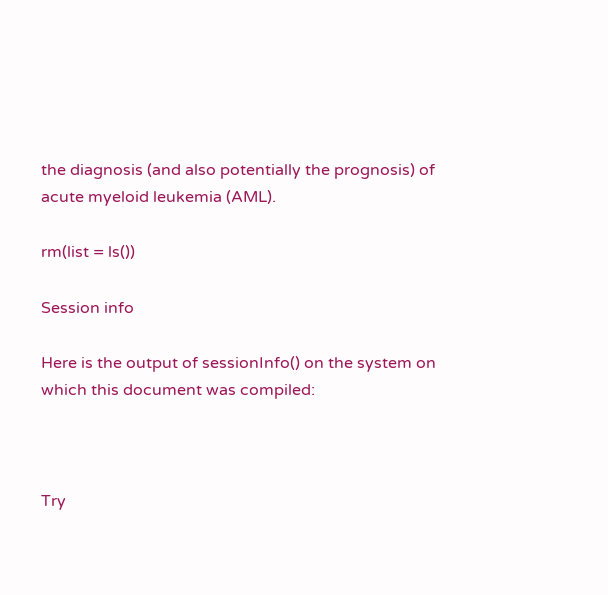the diagnosis (and also potentially the prognosis) of acute myeloid leukemia (AML).

rm(list = ls())

Session info

Here is the output of sessionInfo() on the system on which this document was compiled:



Try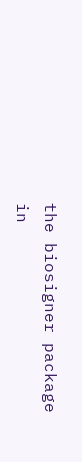the biosigner package in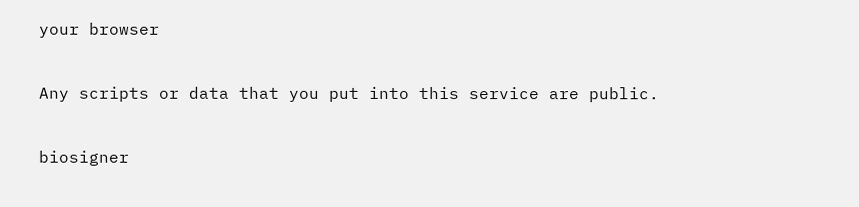your browser

Any scripts or data that you put into this service are public.

biosigner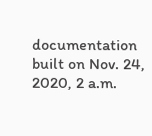documentation built on Nov. 24, 2020, 2 a.m.